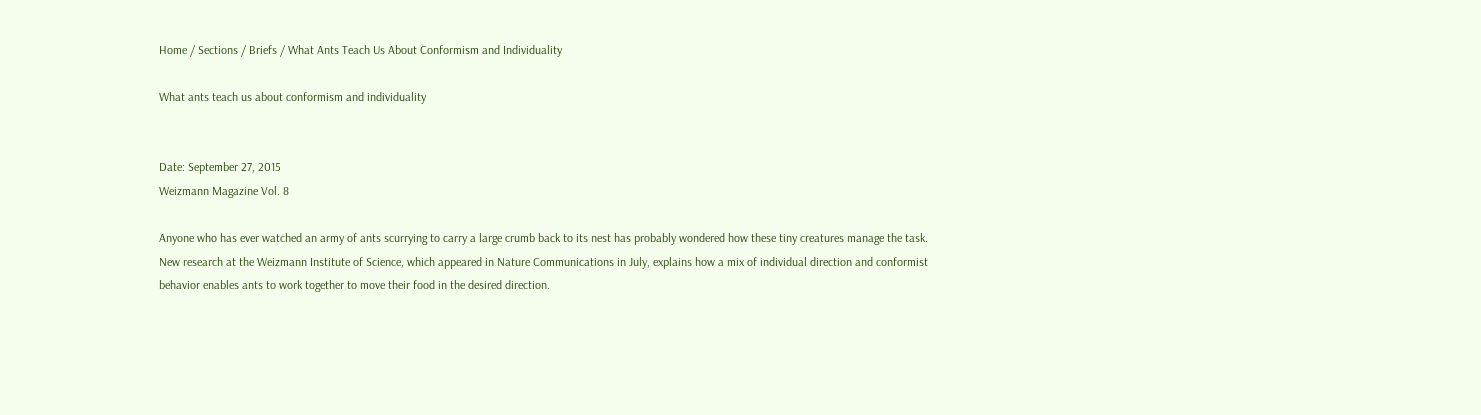Home / Sections / Briefs / What Ants Teach Us About Conformism and Individuality

What ants teach us about conformism and individuality


Date: September 27, 2015
Weizmann Magazine Vol. 8

Anyone who has ever watched an army of ants scurrying to carry a large crumb back to its nest has probably wondered how these tiny creatures manage the task. New research at the Weizmann Institute of Science, which appeared in Nature Communications in July, explains how a mix of individual direction and conformist behavior enables ants to work together to move their food in the desired direction.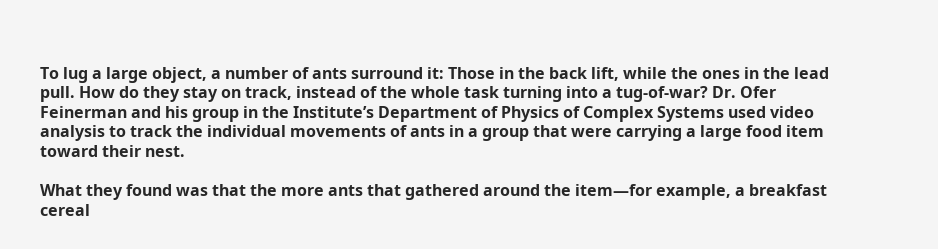To lug a large object, a number of ants surround it: Those in the back lift, while the ones in the lead pull. How do they stay on track, instead of the whole task turning into a tug-of-war? Dr. Ofer Feinerman and his group in the Institute’s Department of Physics of Complex Systems used video analysis to track the individual movements of ants in a group that were carrying a large food item toward their nest.

What they found was that the more ants that gathered around the item—for example, a breakfast cereal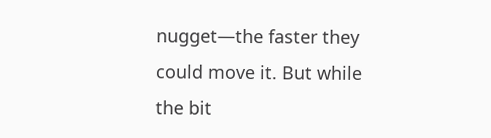nugget—the faster they could move it. But while the bit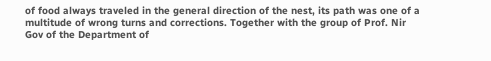of food always traveled in the general direction of the nest, its path was one of a multitude of wrong turns and corrections. Together with the group of Prof. Nir Gov of the Department of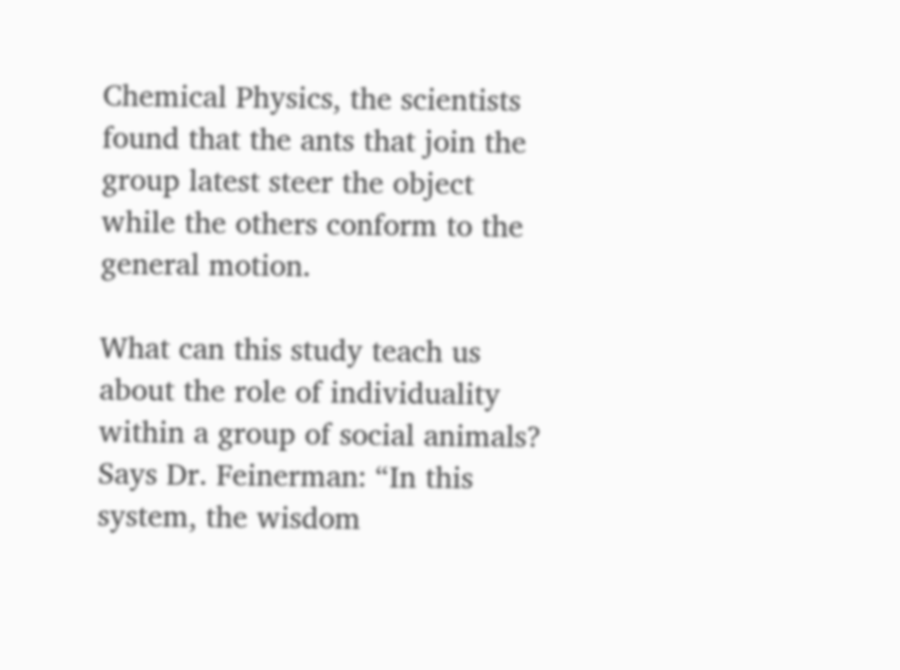Chemical Physics, the scientists found that the ants that join the group latest steer the object while the others conform to the general motion.

What can this study teach us about the role of individuality within a group of social animals? Says Dr. Feinerman: “In this system, the wisdom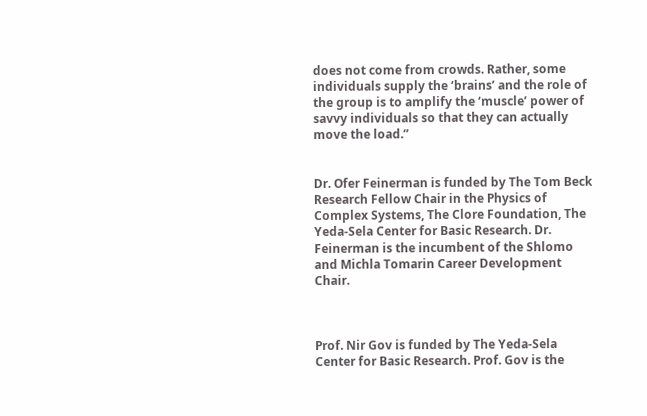does not come from crowds. Rather, some individuals supply the ‘brains’ and the role of the group is to amplify the ‘muscle’ power of savvy individuals so that they can actually move the load.”


Dr. Ofer Feinerman is funded by The Tom Beck Research Fellow Chair in the Physics of Complex Systems, The Clore Foundation, The Yeda-Sela Center for Basic Research. Dr. Feinerman is the incumbent of the Shlomo and Michla Tomarin Career Development Chair.



Prof. Nir Gov is funded by The Yeda-Sela Center for Basic Research. Prof. Gov is the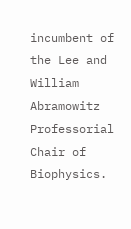incumbent of the Lee and William Abramowitz Professorial Chair of Biophysics.